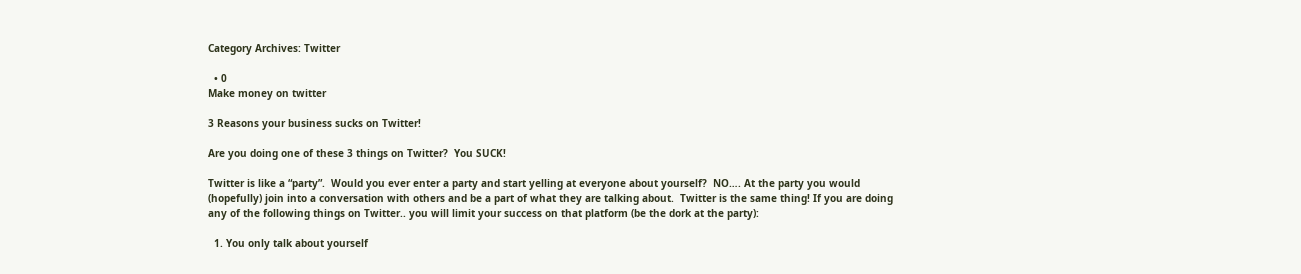Category Archives: Twitter

  • 0
Make money on twitter

3 Reasons your business sucks on Twitter!

Are you doing one of these 3 things on Twitter?  You SUCK!

Twitter is like a “party”.  Would you ever enter a party and start yelling at everyone about yourself?  NO…. At the party you would (hopefully) join into a conversation with others and be a part of what they are talking about.  Twitter is the same thing! If you are doing any of the following things on Twitter.. you will limit your success on that platform (be the dork at the party):

  1. You only talk about yourself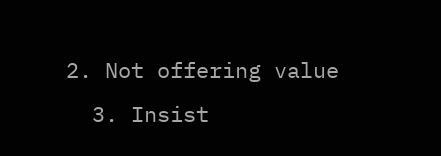2. Not offering value
  3. Insist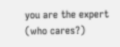you are the expert (who cares?)